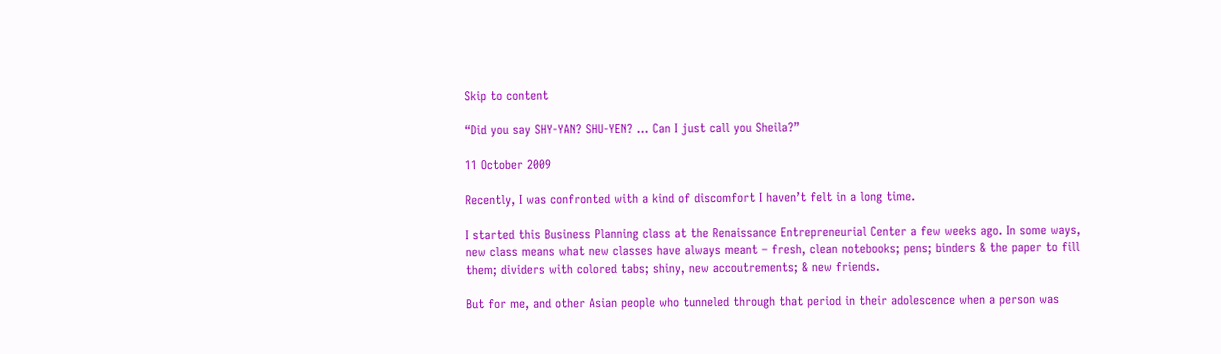Skip to content

“Did you say SHY-YAN? SHU-YEN? … Can I just call you Sheila?”

11 October 2009

Recently, I was confronted with a kind of discomfort I haven’t felt in a long time.

I started this Business Planning class at the Renaissance Entrepreneurial Center a few weeks ago. In some ways, new class means what new classes have always meant – fresh, clean notebooks; pens; binders & the paper to fill them; dividers with colored tabs; shiny, new accoutrements; & new friends.

But for me, and other Asian people who tunneled through that period in their adolescence when a person was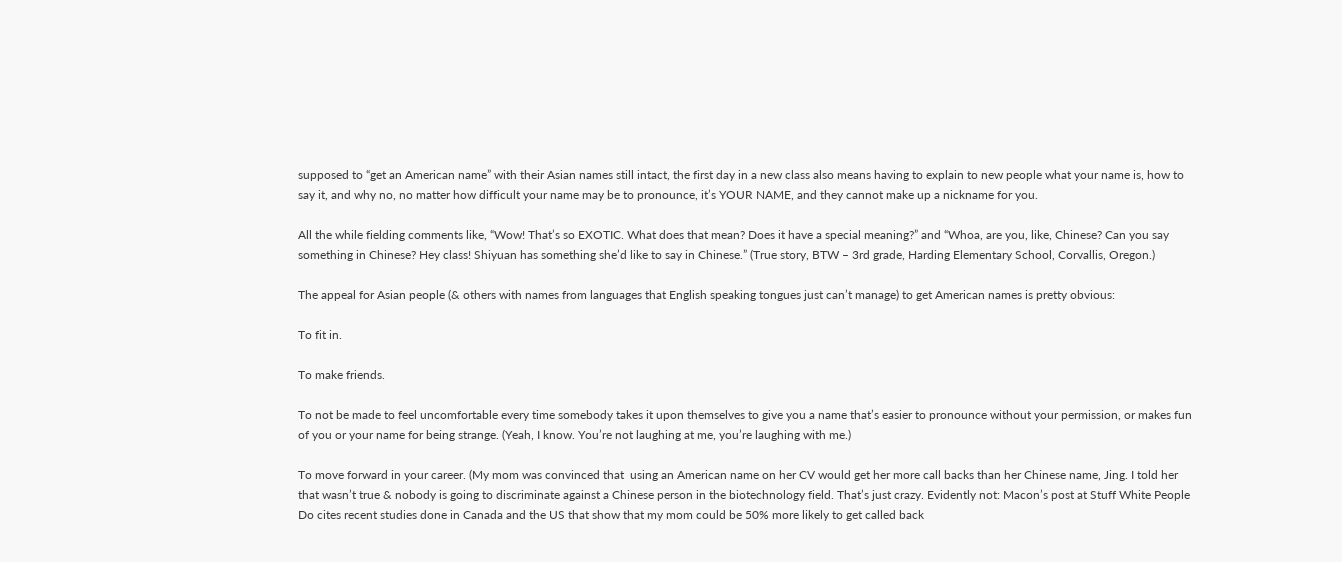supposed to “get an American name” with their Asian names still intact, the first day in a new class also means having to explain to new people what your name is, how to say it, and why no, no matter how difficult your name may be to pronounce, it’s YOUR NAME, and they cannot make up a nickname for you.

All the while fielding comments like, “Wow! That’s so EXOTIC. What does that mean? Does it have a special meaning?” and “Whoa, are you, like, Chinese? Can you say something in Chinese? Hey class! Shiyuan has something she’d like to say in Chinese.” (True story, BTW – 3rd grade, Harding Elementary School, Corvallis, Oregon.)

The appeal for Asian people (& others with names from languages that English speaking tongues just can’t manage) to get American names is pretty obvious:

To fit in.

To make friends.

To not be made to feel uncomfortable every time somebody takes it upon themselves to give you a name that’s easier to pronounce without your permission, or makes fun of you or your name for being strange. (Yeah, I know. You’re not laughing at me, you’re laughing with me.)

To move forward in your career. (My mom was convinced that  using an American name on her CV would get her more call backs than her Chinese name, Jing. I told her that wasn’t true & nobody is going to discriminate against a Chinese person in the biotechnology field. That’s just crazy. Evidently not: Macon’s post at Stuff White People Do cites recent studies done in Canada and the US that show that my mom could be 50% more likely to get called back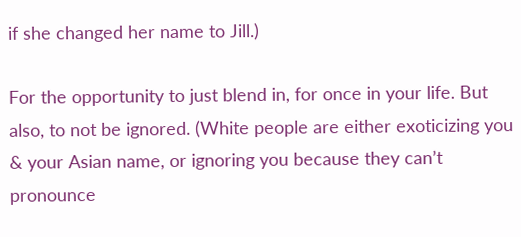if she changed her name to Jill.)

For the opportunity to just blend in, for once in your life. But also, to not be ignored. (White people are either exoticizing you & your Asian name, or ignoring you because they can’t pronounce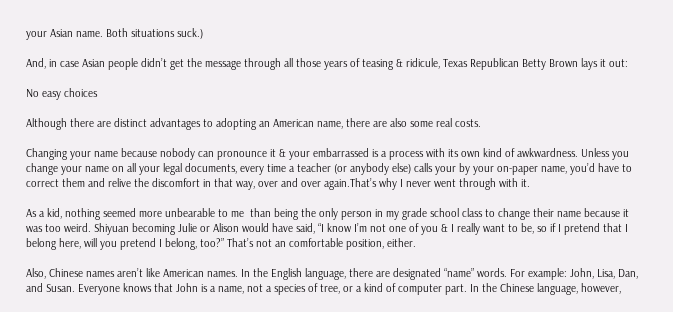your Asian name. Both situations suck.)

And, in case Asian people didn’t get the message through all those years of teasing & ridicule, Texas Republican Betty Brown lays it out:

No easy choices

Although there are distinct advantages to adopting an American name, there are also some real costs.

Changing your name because nobody can pronounce it & your embarrassed is a process with its own kind of awkwardness. Unless you change your name on all your legal documents, every time a teacher (or anybody else) calls your by your on-paper name, you’d have to correct them and relive the discomfort in that way, over and over again.That’s why I never went through with it.

As a kid, nothing seemed more unbearable to me  than being the only person in my grade school class to change their name because it was too weird. Shiyuan becoming Julie or Alison would have said, “I know I’m not one of you & I really want to be, so if I pretend that I belong here, will you pretend I belong, too?” That’s not an comfortable position, either.

Also, Chinese names aren’t like American names. In the English language, there are designated “name” words. For example: John, Lisa, Dan, and Susan. Everyone knows that John is a name, not a species of tree, or a kind of computer part. In the Chinese language, however,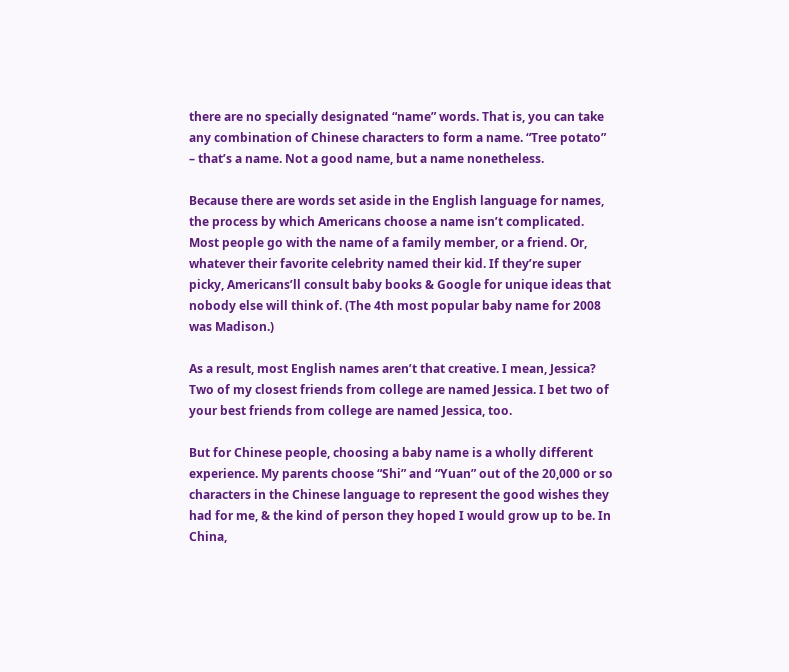there are no specially designated “name” words. That is, you can take any combination of Chinese characters to form a name. “Tree potato” – that’s a name. Not a good name, but a name nonetheless.

Because there are words set aside in the English language for names, the process by which Americans choose a name isn’t complicated. Most people go with the name of a family member, or a friend. Or, whatever their favorite celebrity named their kid. If they’re super picky, Americans’ll consult baby books & Google for unique ideas that nobody else will think of. (The 4th most popular baby name for 2008 was Madison.)

As a result, most English names aren’t that creative. I mean, Jessica? Two of my closest friends from college are named Jessica. I bet two of your best friends from college are named Jessica, too.

But for Chinese people, choosing a baby name is a wholly different experience. My parents choose “Shi” and “Yuan” out of the 20,000 or so characters in the Chinese language to represent the good wishes they had for me, & the kind of person they hoped I would grow up to be. In China,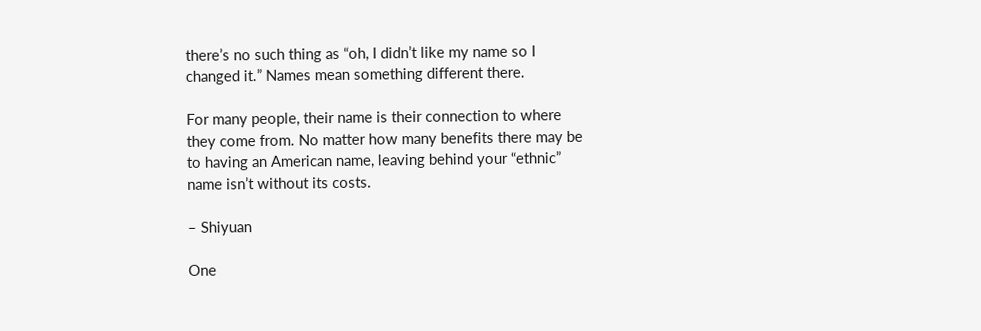there’s no such thing as “oh, I didn’t like my name so I changed it.” Names mean something different there.

For many people, their name is their connection to where they come from. No matter how many benefits there may be to having an American name, leaving behind your “ethnic” name isn’t without its costs.

– Shiyuan

One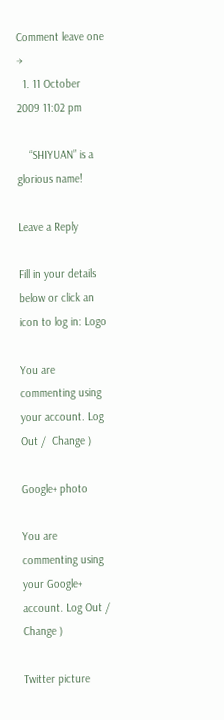Comment leave one →
  1. 11 October 2009 11:02 pm

    “SHIYUAN” is a glorious name!

Leave a Reply

Fill in your details below or click an icon to log in: Logo

You are commenting using your account. Log Out /  Change )

Google+ photo

You are commenting using your Google+ account. Log Out /  Change )

Twitter picture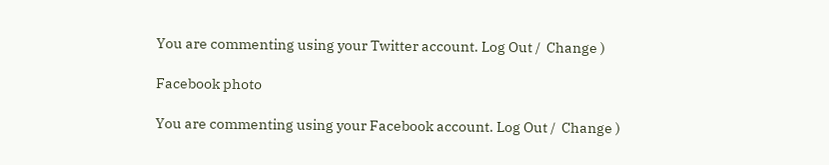You are commenting using your Twitter account. Log Out /  Change )

Facebook photo

You are commenting using your Facebook account. Log Out /  Change )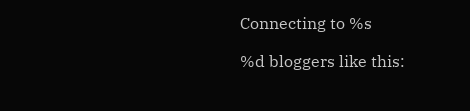Connecting to %s

%d bloggers like this: